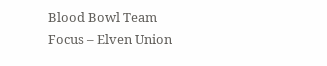Blood Bowl Team Focus – Elven Union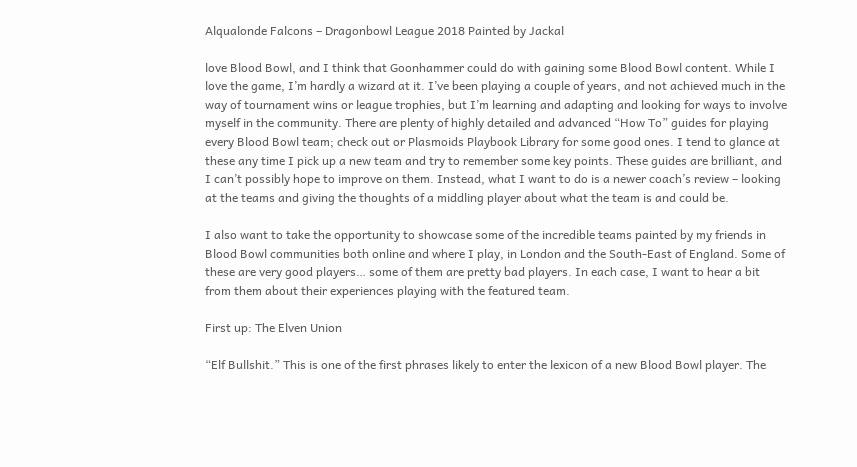Alqualonde Falcons – Dragonbowl League 2018 Painted by Jackal

love Blood Bowl, and I think that Goonhammer could do with gaining some Blood Bowl content. While I love the game, I’m hardly a wizard at it. I’ve been playing a couple of years, and not achieved much in the way of tournament wins or league trophies, but I’m learning and adapting and looking for ways to involve myself in the community. There are plenty of highly detailed and advanced “How To” guides for playing every Blood Bowl team; check out or Plasmoids Playbook Library for some good ones. I tend to glance at these any time I pick up a new team and try to remember some key points. These guides are brilliant, and I can’t possibly hope to improve on them. Instead, what I want to do is a newer coach’s review – looking at the teams and giving the thoughts of a middling player about what the team is and could be.

I also want to take the opportunity to showcase some of the incredible teams painted by my friends in Blood Bowl communities both online and where I play, in London and the South-East of England. Some of these are very good players… some of them are pretty bad players. In each case, I want to hear a bit from them about their experiences playing with the featured team.

First up: The Elven Union

“Elf Bullshit.” This is one of the first phrases likely to enter the lexicon of a new Blood Bowl player. The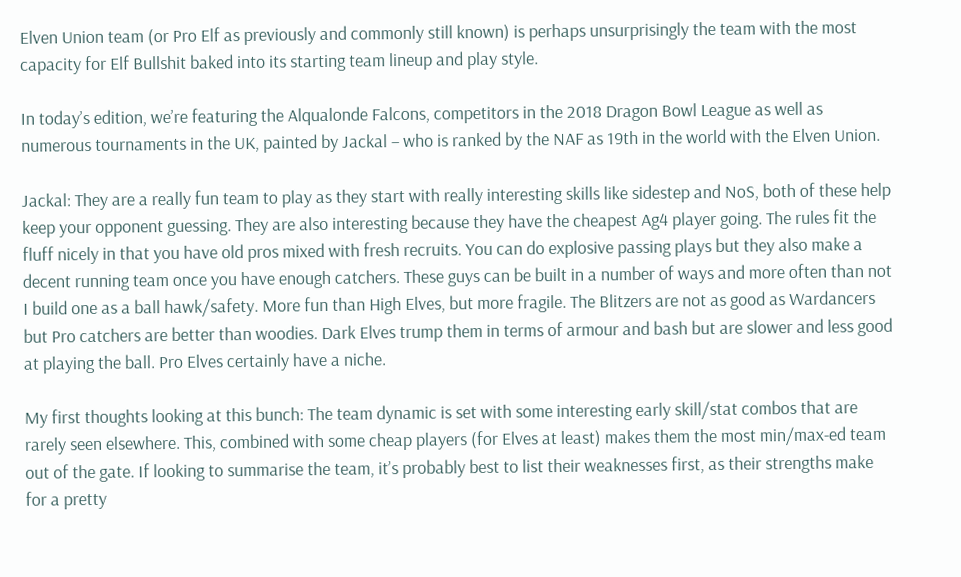Elven Union team (or Pro Elf as previously and commonly still known) is perhaps unsurprisingly the team with the most capacity for Elf Bullshit baked into its starting team lineup and play style.

In today’s edition, we’re featuring the Alqualonde Falcons, competitors in the 2018 Dragon Bowl League as well as numerous tournaments in the UK, painted by Jackal – who is ranked by the NAF as 19th in the world with the Elven Union.

Jackal: They are a really fun team to play as they start with really interesting skills like sidestep and NoS, both of these help keep your opponent guessing. They are also interesting because they have the cheapest Ag4 player going. The rules fit the fluff nicely in that you have old pros mixed with fresh recruits. You can do explosive passing plays but they also make a decent running team once you have enough catchers. These guys can be built in a number of ways and more often than not I build one as a ball hawk/safety. More fun than High Elves, but more fragile. The Blitzers are not as good as Wardancers but Pro catchers are better than woodies. Dark Elves trump them in terms of armour and bash but are slower and less good at playing the ball. Pro Elves certainly have a niche.

My first thoughts looking at this bunch: The team dynamic is set with some interesting early skill/stat combos that are rarely seen elsewhere. This, combined with some cheap players (for Elves at least) makes them the most min/max-ed team out of the gate. If looking to summarise the team, it’s probably best to list their weaknesses first, as their strengths make for a pretty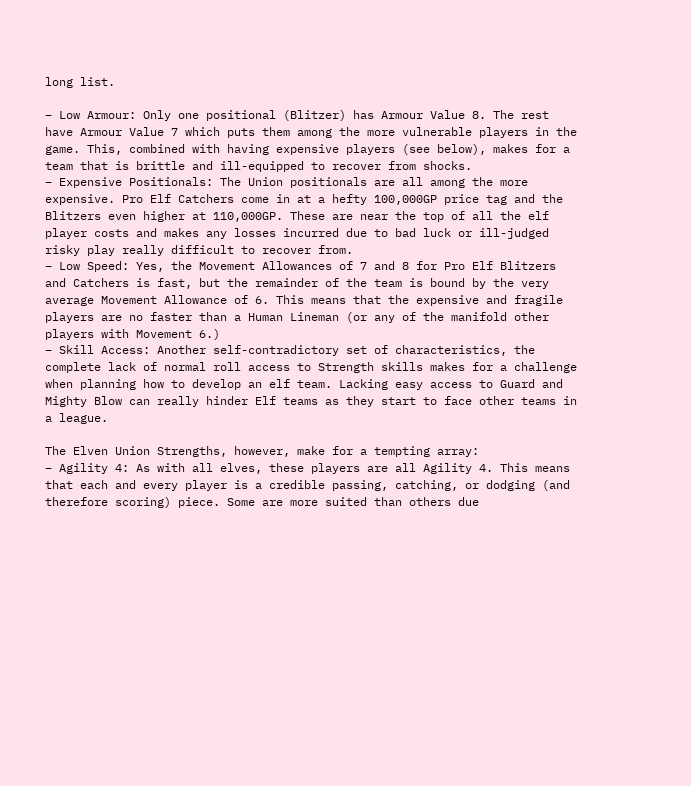long list.

– Low Armour: Only one positional (Blitzer) has Armour Value 8. The rest have Armour Value 7 which puts them among the more vulnerable players in the game. This, combined with having expensive players (see below), makes for a team that is brittle and ill-equipped to recover from shocks.
– Expensive Positionals: The Union positionals are all among the more expensive. Pro Elf Catchers come in at a hefty 100,000GP price tag and the Blitzers even higher at 110,000GP. These are near the top of all the elf player costs and makes any losses incurred due to bad luck or ill-judged risky play really difficult to recover from.
– Low Speed: Yes, the Movement Allowances of 7 and 8 for Pro Elf Blitzers and Catchers is fast, but the remainder of the team is bound by the very average Movement Allowance of 6. This means that the expensive and fragile players are no faster than a Human Lineman (or any of the manifold other players with Movement 6.)
– Skill Access: Another self-contradictory set of characteristics, the complete lack of normal roll access to Strength skills makes for a challenge when planning how to develop an elf team. Lacking easy access to Guard and Mighty Blow can really hinder Elf teams as they start to face other teams in a league.

The Elven Union Strengths, however, make for a tempting array:
– Agility 4: As with all elves, these players are all Agility 4. This means that each and every player is a credible passing, catching, or dodging (and therefore scoring) piece. Some are more suited than others due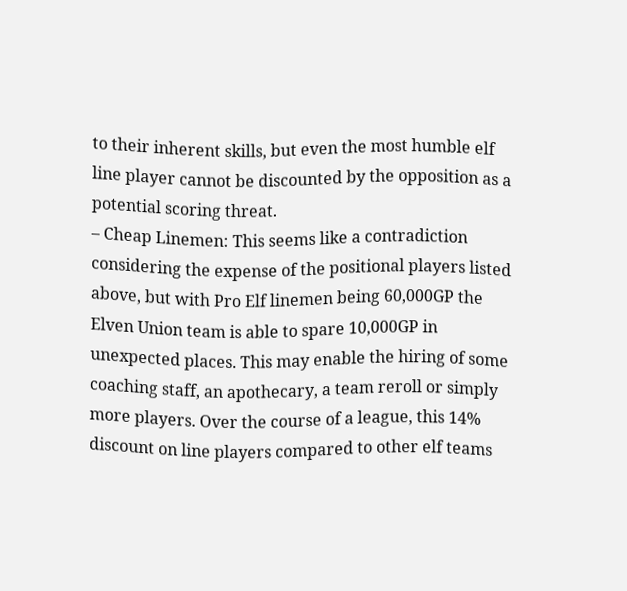to their inherent skills, but even the most humble elf line player cannot be discounted by the opposition as a potential scoring threat.
– Cheap Linemen: This seems like a contradiction considering the expense of the positional players listed above, but with Pro Elf linemen being 60,000GP the Elven Union team is able to spare 10,000GP in unexpected places. This may enable the hiring of some coaching staff, an apothecary, a team reroll or simply more players. Over the course of a league, this 14% discount on line players compared to other elf teams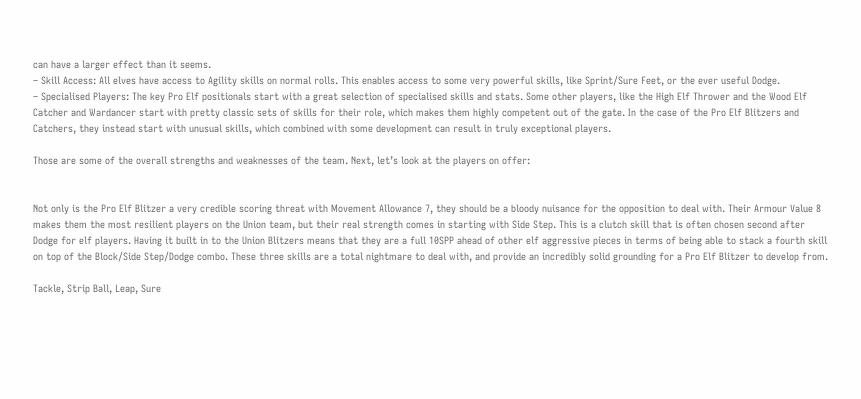can have a larger effect than it seems.
– Skill Access: All elves have access to Agility skills on normal rolls. This enables access to some very powerful skills, like Sprint/Sure Feet, or the ever useful Dodge.
– Specialised Players: The key Pro Elf positionals start with a great selection of specialised skills and stats. Some other players, like the High Elf Thrower and the Wood Elf Catcher and Wardancer start with pretty classic sets of skills for their role, which makes them highly competent out of the gate. In the case of the Pro Elf Blitzers and Catchers, they instead start with unusual skills, which combined with some development can result in truly exceptional players.

Those are some of the overall strengths and weaknesses of the team. Next, let’s look at the players on offer:


Not only is the Pro Elf Blitzer a very credible scoring threat with Movement Allowance 7, they should be a bloody nuisance for the opposition to deal with. Their Armour Value 8 makes them the most resilient players on the Union team, but their real strength comes in starting with Side Step. This is a clutch skill that is often chosen second after Dodge for elf players. Having it built in to the Union Blitzers means that they are a full 10SPP ahead of other elf aggressive pieces in terms of being able to stack a fourth skill on top of the Block/Side Step/Dodge combo. These three skills are a total nightmare to deal with, and provide an incredibly solid grounding for a Pro Elf Blitzer to develop from.

Tackle, Strip Ball, Leap, Sure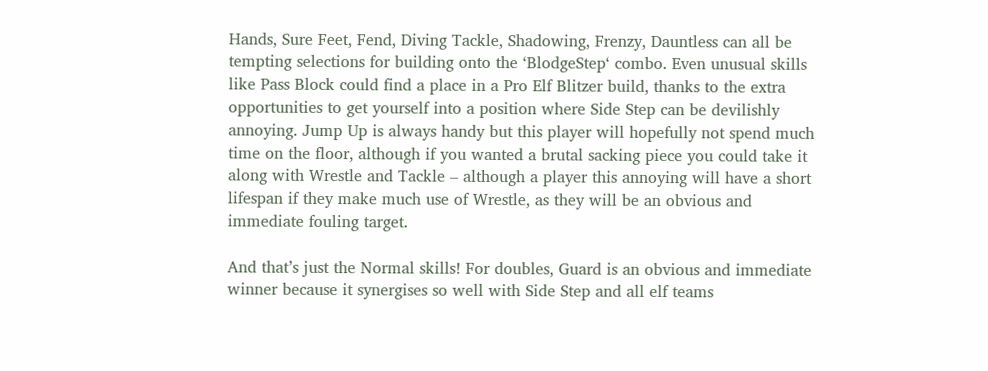Hands, Sure Feet, Fend, Diving Tackle, Shadowing, Frenzy, Dauntless can all be tempting selections for building onto the ‘BlodgeStep‘ combo. Even unusual skills like Pass Block could find a place in a Pro Elf Blitzer build, thanks to the extra opportunities to get yourself into a position where Side Step can be devilishly annoying. Jump Up is always handy but this player will hopefully not spend much time on the floor, although if you wanted a brutal sacking piece you could take it along with Wrestle and Tackle – although a player this annoying will have a short lifespan if they make much use of Wrestle, as they will be an obvious and immediate fouling target.

And that’s just the Normal skills! For doubles, Guard is an obvious and immediate winner because it synergises so well with Side Step and all elf teams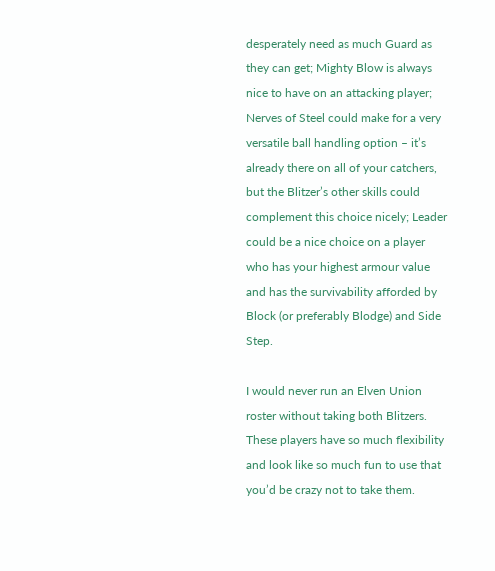desperately need as much Guard as they can get; Mighty Blow is always nice to have on an attacking player; Nerves of Steel could make for a very versatile ball handling option – it’s already there on all of your catchers, but the Blitzer’s other skills could complement this choice nicely; Leader could be a nice choice on a player who has your highest armour value and has the survivability afforded by Block (or preferably Blodge) and Side Step.

I would never run an Elven Union roster without taking both Blitzers. These players have so much flexibility and look like so much fun to use that you’d be crazy not to take them.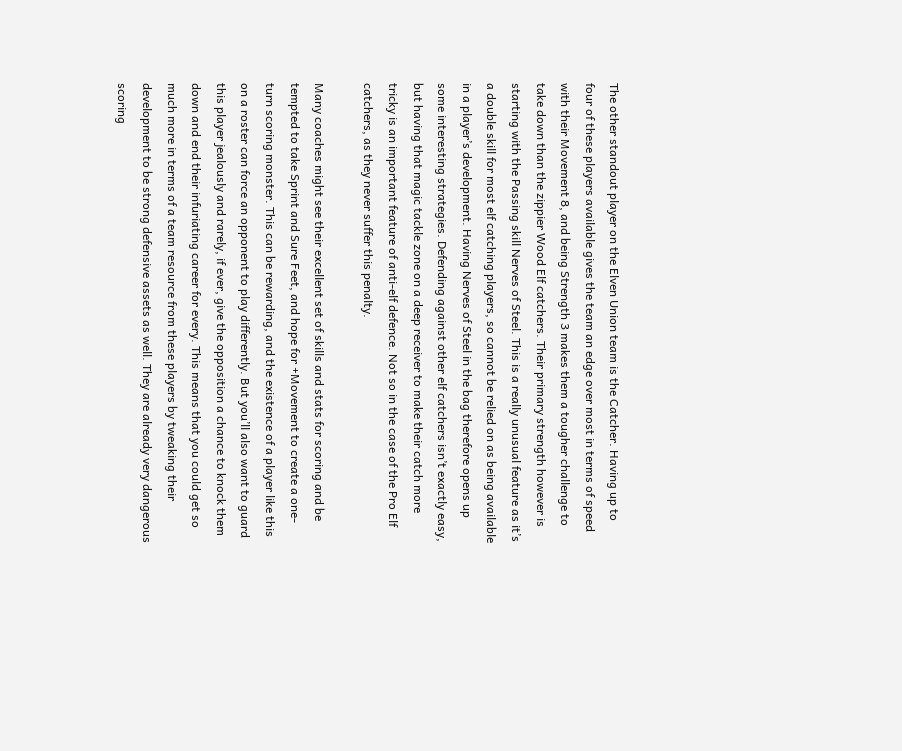The other standout player on the Elven Union team is the Catcher. Having up to four of these players available gives the team an edge over most in terms of speed with their Movement 8, and being Strength 3 makes them a tougher challenge to take down than the zippier Wood Elf catchers. Their primary strength however is starting with the Passing skill Nerves of Steel. This is a really unusual feature as it’s a double skill for most elf catching players, so cannot be relied on as being available in a player’s development. Having Nerves of Steel in the bag therefore opens up some interesting strategies. Defending against other elf catchers isn’t exactly easy, but having that magic tackle zone on a deep receiver to make their catch more tricky is an important feature of anti-elf defence. Not so in the case of the Pro Elf catchers, as they never suffer this penalty.

Many coaches might see their excellent set of skills and stats for scoring and be tempted to take Sprint and Sure Feet, and hope for +Movement to create a one-turn scoring monster. This can be rewarding, and the existence of a player like this on a roster can force an opponent to play differently. But you’ll also want to guard this player jealously and rarely, if ever, give the opposition a chance to knock them down and end their infuriating career for every. This means that you could get so much more in terms of a team resource from these players by tweaking their development to be strong defensive assets as well. They are already very dangerous scoring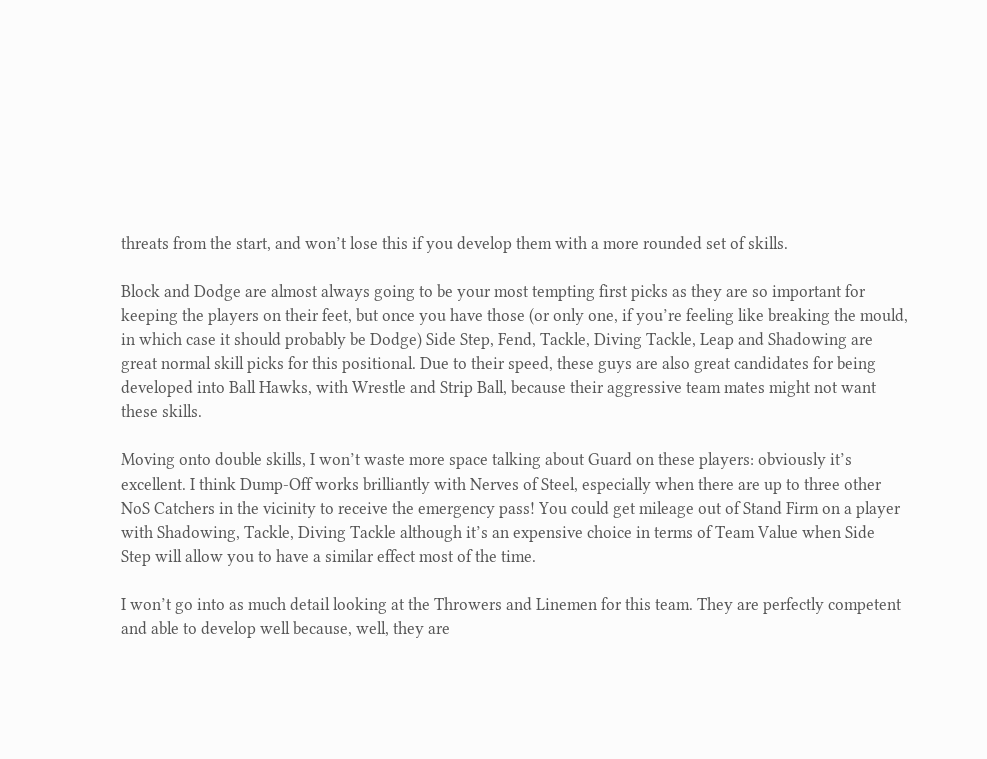threats from the start, and won’t lose this if you develop them with a more rounded set of skills.

Block and Dodge are almost always going to be your most tempting first picks as they are so important for keeping the players on their feet, but once you have those (or only one, if you’re feeling like breaking the mould, in which case it should probably be Dodge) Side Step, Fend, Tackle, Diving Tackle, Leap and Shadowing are great normal skill picks for this positional. Due to their speed, these guys are also great candidates for being developed into Ball Hawks, with Wrestle and Strip Ball, because their aggressive team mates might not want these skills.

Moving onto double skills, I won’t waste more space talking about Guard on these players: obviously it’s excellent. I think Dump-Off works brilliantly with Nerves of Steel, especially when there are up to three other NoS Catchers in the vicinity to receive the emergency pass! You could get mileage out of Stand Firm on a player with Shadowing, Tackle, Diving Tackle although it’s an expensive choice in terms of Team Value when Side Step will allow you to have a similar effect most of the time.

I won’t go into as much detail looking at the Throwers and Linemen for this team. They are perfectly competent and able to develop well because, well, they are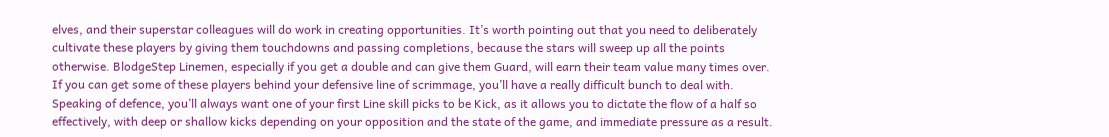elves, and their superstar colleagues will do work in creating opportunities. It’s worth pointing out that you need to deliberately cultivate these players by giving them touchdowns and passing completions, because the stars will sweep up all the points otherwise. BlodgeStep Linemen, especially if you get a double and can give them Guard, will earn their team value many times over. If you can get some of these players behind your defensive line of scrimmage, you’ll have a really difficult bunch to deal with. Speaking of defence, you’ll always want one of your first Line skill picks to be Kick, as it allows you to dictate the flow of a half so effectively, with deep or shallow kicks depending on your opposition and the state of the game, and immediate pressure as a result.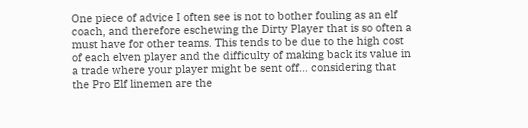One piece of advice I often see is not to bother fouling as an elf coach, and therefore eschewing the Dirty Player that is so often a must have for other teams. This tends to be due to the high cost of each elven player and the difficulty of making back its value in a trade where your player might be sent off… considering that the Pro Elf linemen are the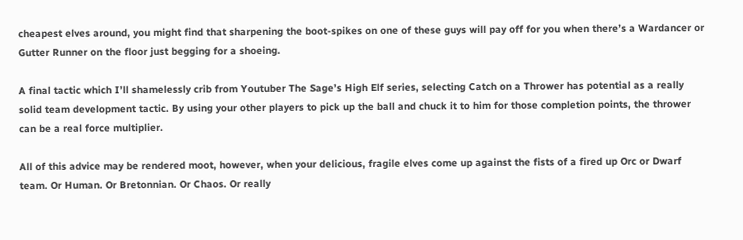cheapest elves around, you might find that sharpening the boot-spikes on one of these guys will pay off for you when there’s a Wardancer or Gutter Runner on the floor just begging for a shoeing.

A final tactic which I’ll shamelessly crib from Youtuber The Sage’s High Elf series, selecting Catch on a Thrower has potential as a really solid team development tactic. By using your other players to pick up the ball and chuck it to him for those completion points, the thrower can be a real force multiplier.

All of this advice may be rendered moot, however, when your delicious, fragile elves come up against the fists of a fired up Orc or Dwarf team. Or Human. Or Bretonnian. Or Chaos. Or really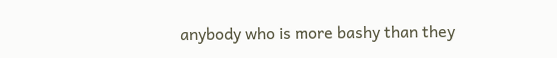anybody who is more bashy than they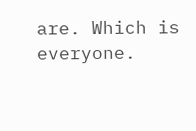are. Which is everyone.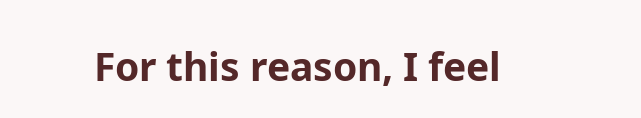For this reason, I feel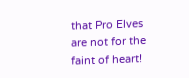that Pro Elves are not for the faint of heart!